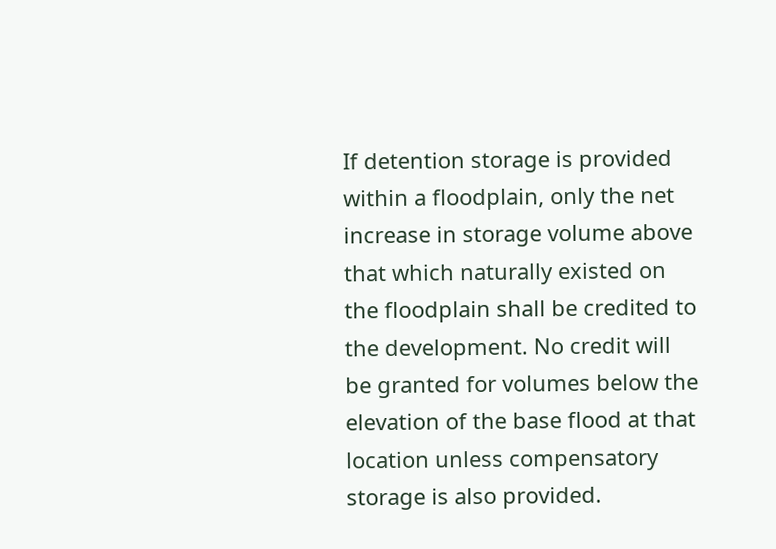If detention storage is provided within a floodplain, only the net increase in storage volume above that which naturally existed on the floodplain shall be credited to the development. No credit will be granted for volumes below the elevation of the base flood at that location unless compensatory storage is also provided.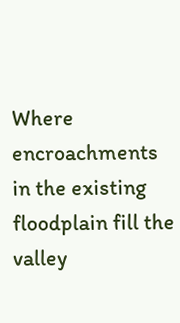Where encroachments in the existing floodplain fill the valley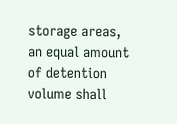storage areas, an equal amount of detention volume shall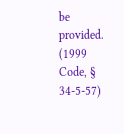be provided.
(1999 Code, § 34-5-57)